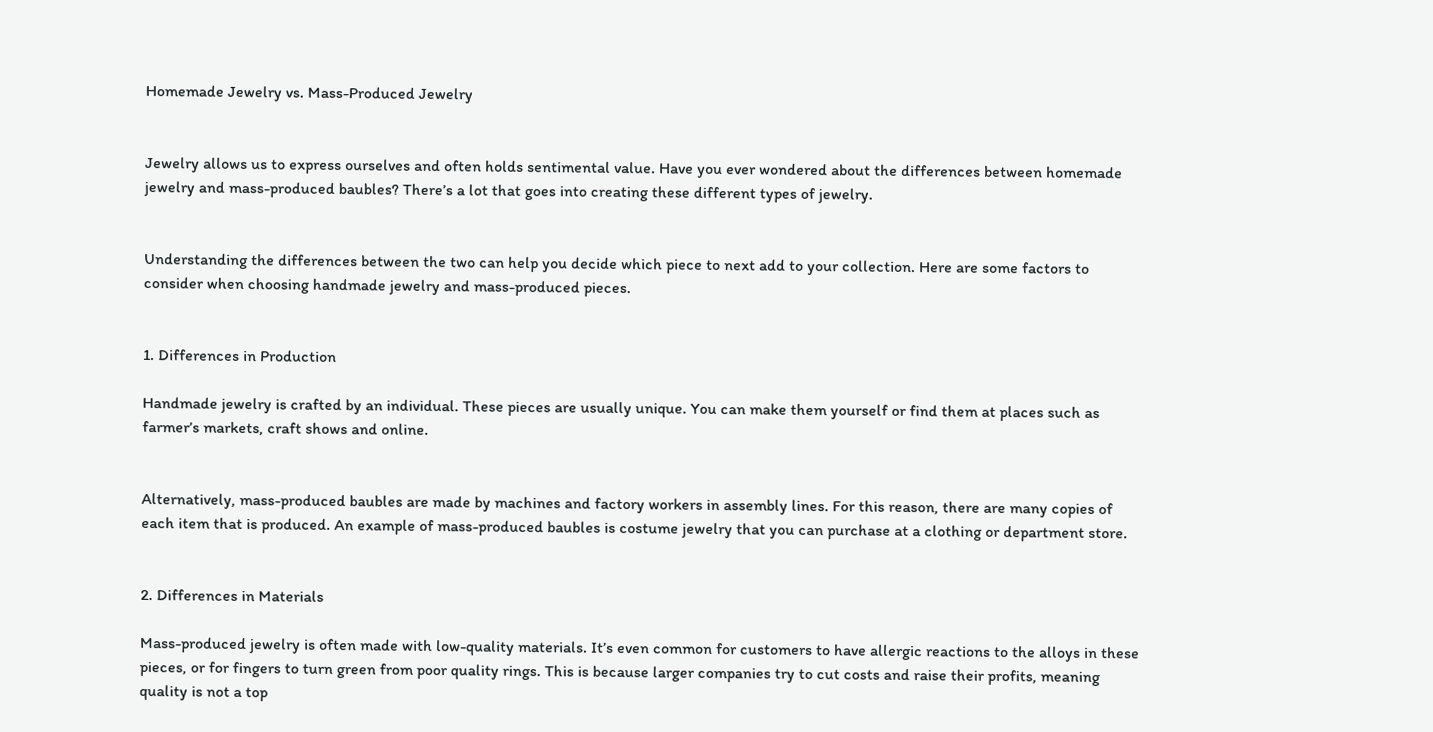Homemade Jewelry vs. Mass-Produced Jewelry


Jewelry allows us to express ourselves and often holds sentimental value. Have you ever wondered about the differences between homemade jewelry and mass-produced baubles? There’s a lot that goes into creating these different types of jewelry.


Understanding the differences between the two can help you decide which piece to next add to your collection. Here are some factors to consider when choosing handmade jewelry and mass-produced pieces.


1. Differences in Production

Handmade jewelry is crafted by an individual. These pieces are usually unique. You can make them yourself or find them at places such as farmer’s markets, craft shows and online.


Alternatively, mass-produced baubles are made by machines and factory workers in assembly lines. For this reason, there are many copies of each item that is produced. An example of mass-produced baubles is costume jewelry that you can purchase at a clothing or department store.


2. Differences in Materials

Mass-produced jewelry is often made with low-quality materials. It’s even common for customers to have allergic reactions to the alloys in these pieces, or for fingers to turn green from poor quality rings. This is because larger companies try to cut costs and raise their profits, meaning quality is not a top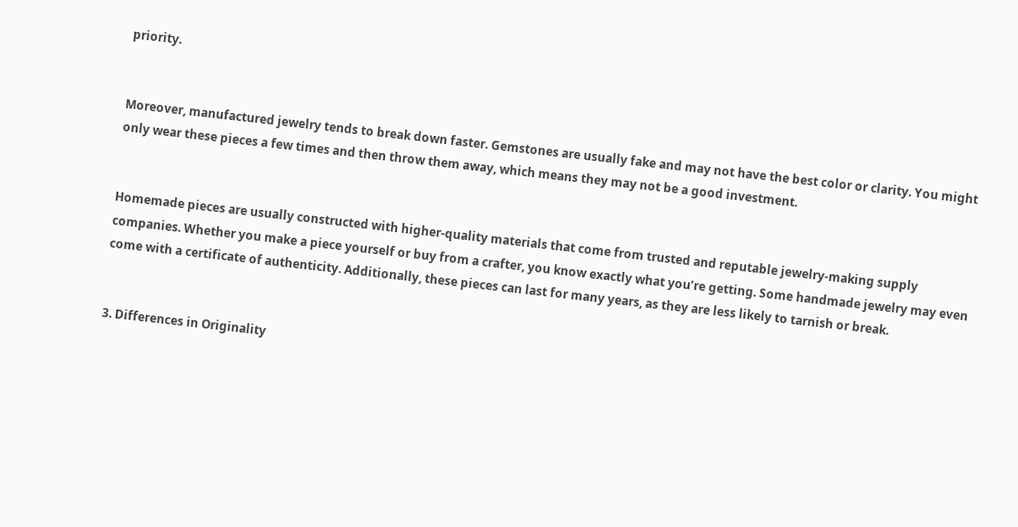priority.


Moreover, manufactured jewelry tends to break down faster. Gemstones are usually fake and may not have the best color or clarity. You might only wear these pieces a few times and then throw them away, which means they may not be a good investment.


Homemade pieces are usually constructed with higher-quality materials that come from trusted and reputable jewelry-making supply companies. Whether you make a piece yourself or buy from a crafter, you know exactly what you’re getting. Some handmade jewelry may even come with a certificate of authenticity. Additionally, these pieces can last for many years, as they are less likely to tarnish or break.


3. Differences in Originality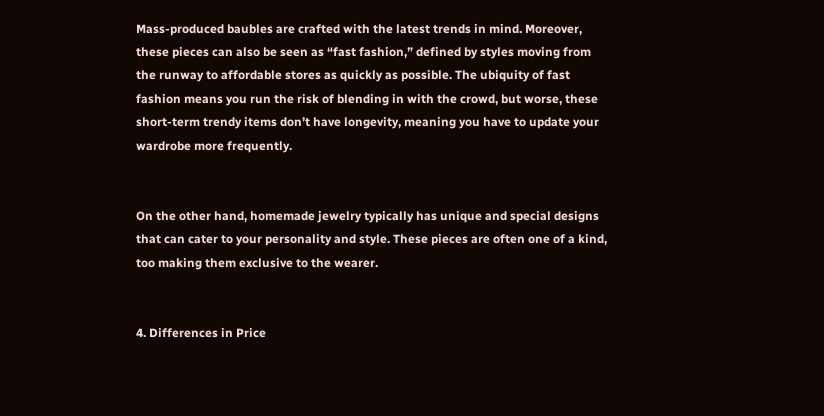Mass-produced baubles are crafted with the latest trends in mind. Moreover, these pieces can also be seen as “fast fashion,” defined by styles moving from the runway to affordable stores as quickly as possible. The ubiquity of fast fashion means you run the risk of blending in with the crowd, but worse, these short-term trendy items don’t have longevity, meaning you have to update your wardrobe more frequently.


On the other hand, homemade jewelry typically has unique and special designs that can cater to your personality and style. These pieces are often one of a kind, too making them exclusive to the wearer.


4. Differences in Price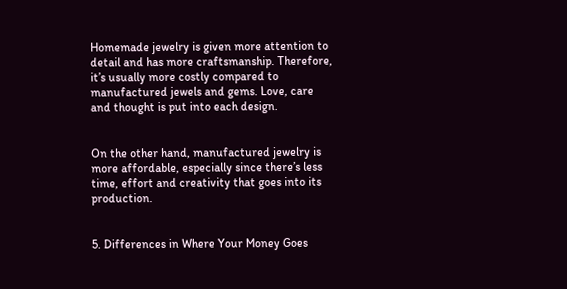Homemade jewelry is given more attention to detail and has more craftsmanship. Therefore, it’s usually more costly compared to manufactured jewels and gems. Love, care and thought is put into each design.


On the other hand, manufactured jewelry is more affordable, especially since there’s less time, effort and creativity that goes into its production.


5. Differences in Where Your Money Goes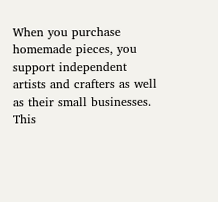When you purchase homemade pieces, you support independent artists and crafters as well as their small businesses. This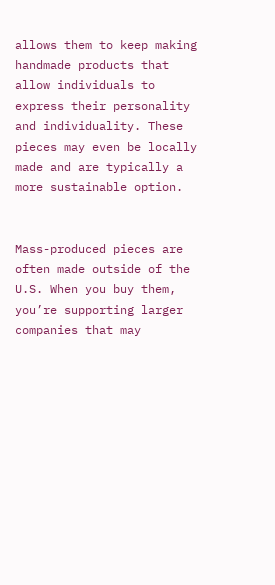allows them to keep making handmade products that allow individuals to express their personality and individuality. These pieces may even be locally made and are typically a more sustainable option.


Mass-produced pieces are often made outside of the U.S. When you buy them, you’re supporting larger companies that may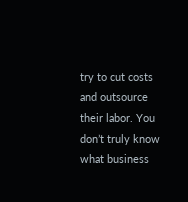try to cut costs and outsource their labor. You don’t truly know what business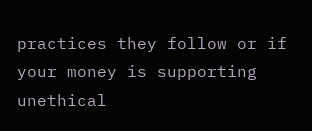practices they follow or if your money is supporting unethical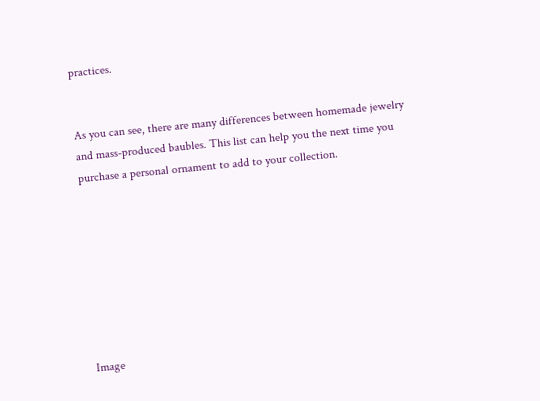practices.


As you can see, there are many differences between homemade jewelry and mass-produced baubles. This list can help you the next time you purchase a personal ornament to add to your collection.








Image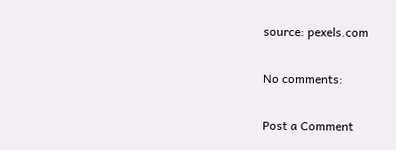source: pexels.com

No comments:

Post a Comment